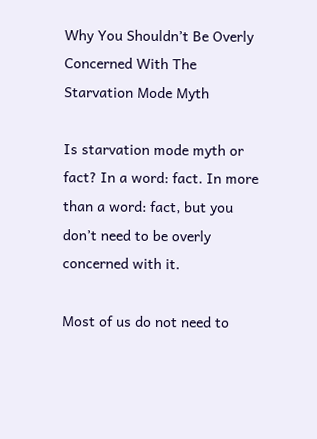Why You Shouldn’t Be Overly Concerned With The Starvation Mode Myth

Is starvation mode myth or fact? In a word: fact. In more than a word: fact, but you don’t need to be overly concerned with it.

Most of us do not need to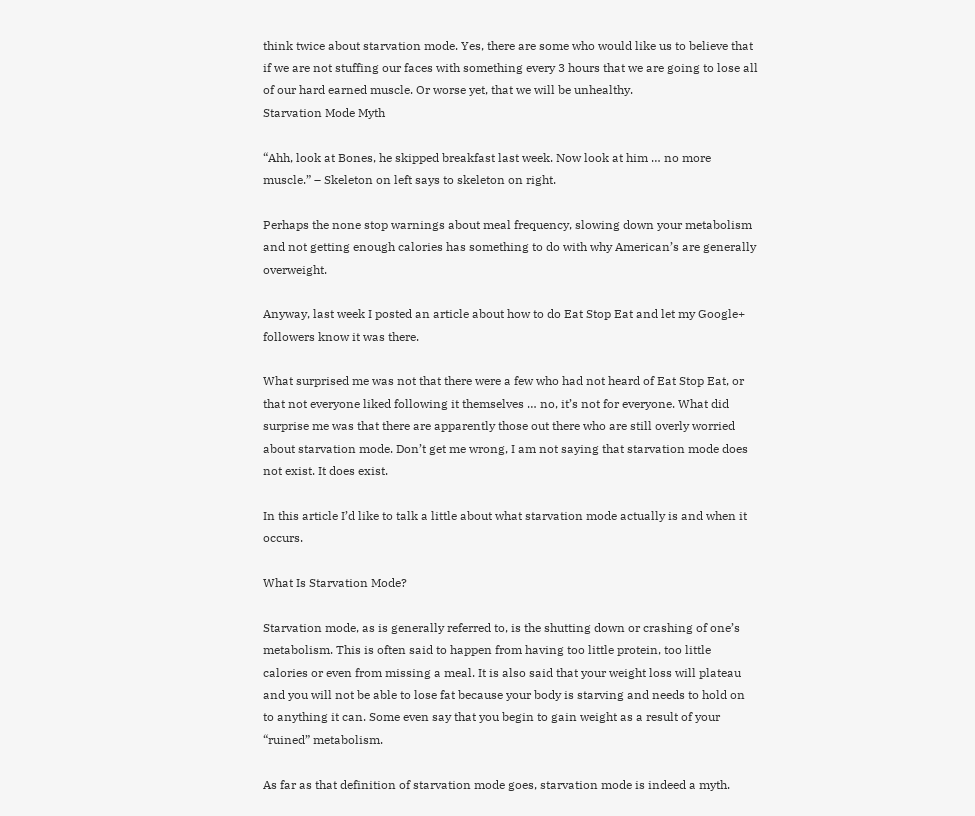think twice about starvation mode. Yes, there are some who would like us to believe that if we are not stuffing our faces with something every 3 hours that we are going to lose all of our hard earned muscle. Or worse yet, that we will be unhealthy.
Starvation Mode Myth

“Ahh, look at Bones, he skipped breakfast last week. Now look at him … no more muscle.” – Skeleton on left says to skeleton on right.

Perhaps the none stop warnings about meal frequency, slowing down your metabolism and not getting enough calories has something to do with why American’s are generally overweight.

Anyway, last week I posted an article about how to do Eat Stop Eat and let my Google+ followers know it was there.

What surprised me was not that there were a few who had not heard of Eat Stop Eat, or that not everyone liked following it themselves … no, it’s not for everyone. What did surprise me was that there are apparently those out there who are still overly worried about starvation mode. Don’t get me wrong, I am not saying that starvation mode does not exist. It does exist.

In this article I’d like to talk a little about what starvation mode actually is and when it occurs.

What Is Starvation Mode?

Starvation mode, as is generally referred to, is the shutting down or crashing of one’s metabolism. This is often said to happen from having too little protein, too little calories or even from missing a meal. It is also said that your weight loss will plateau and you will not be able to lose fat because your body is starving and needs to hold on to anything it can. Some even say that you begin to gain weight as a result of your “ruined” metabolism.

As far as that definition of starvation mode goes, starvation mode is indeed a myth.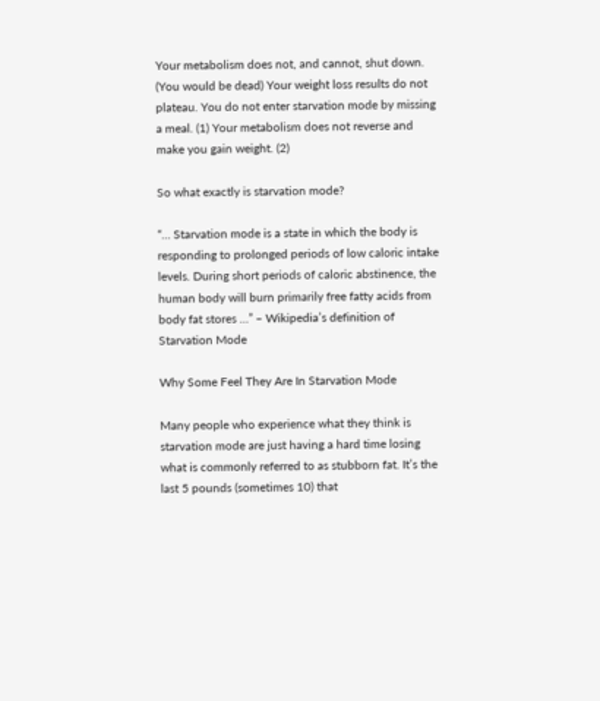Your metabolism does not, and cannot, shut down. (You would be dead) Your weight loss results do not plateau. You do not enter starvation mode by missing a meal. (1) Your metabolism does not reverse and make you gain weight. (2)

So what exactly is starvation mode?

“… Starvation mode is a state in which the body is responding to prolonged periods of low caloric intake levels. During short periods of caloric abstinence, the human body will burn primarily free fatty acids from body fat stores …” – Wikipedia’s definition of Starvation Mode

Why Some Feel They Are In Starvation Mode

Many people who experience what they think is starvation mode are just having a hard time losing what is commonly referred to as stubborn fat. It’s the last 5 pounds (sometimes 10) that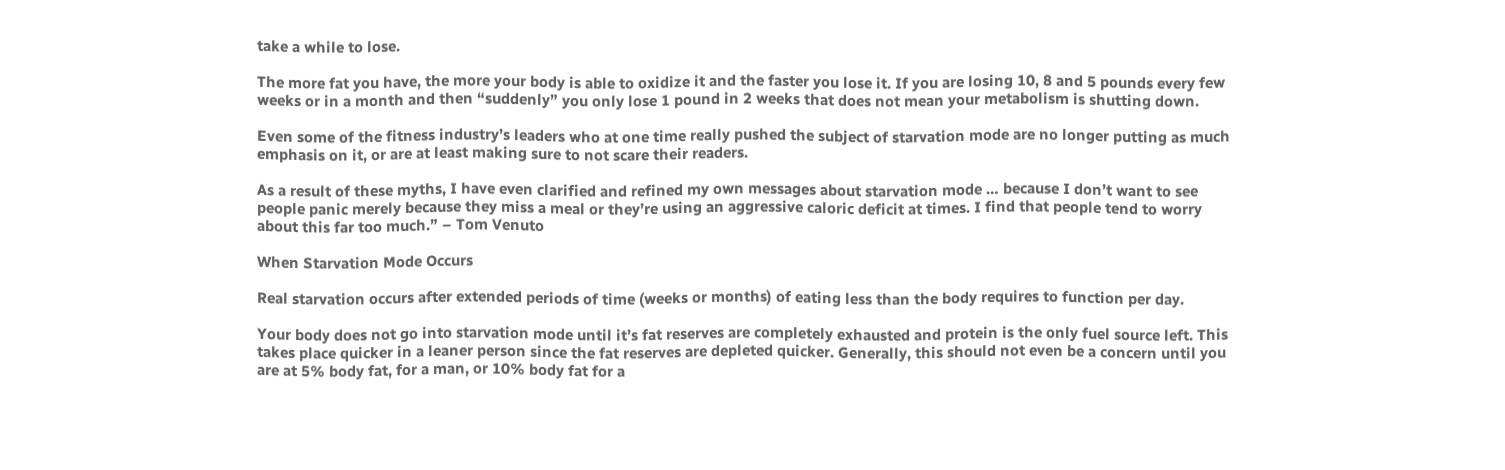take a while to lose.

The more fat you have, the more your body is able to oxidize it and the faster you lose it. If you are losing 10, 8 and 5 pounds every few weeks or in a month and then “suddenly” you only lose 1 pound in 2 weeks that does not mean your metabolism is shutting down.

Even some of the fitness industry’s leaders who at one time really pushed the subject of starvation mode are no longer putting as much emphasis on it, or are at least making sure to not scare their readers.

As a result of these myths, I have even clarified and refined my own messages about starvation mode … because I don’t want to see people panic merely because they miss a meal or they’re using an aggressive caloric deficit at times. I find that people tend to worry about this far too much.” – Tom Venuto

When Starvation Mode Occurs

Real starvation occurs after extended periods of time (weeks or months) of eating less than the body requires to function per day.

Your body does not go into starvation mode until it’s fat reserves are completely exhausted and protein is the only fuel source left. This takes place quicker in a leaner person since the fat reserves are depleted quicker. Generally, this should not even be a concern until you are at 5% body fat, for a man, or 10% body fat for a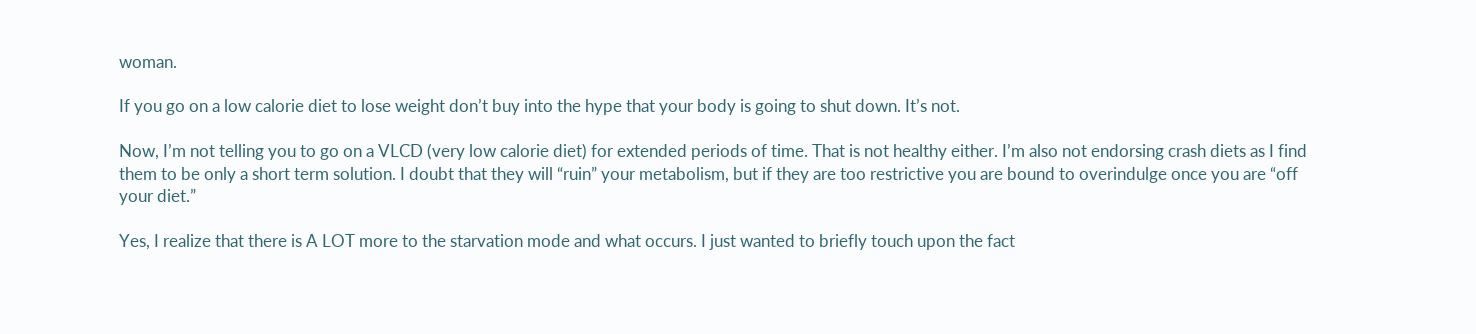woman.

If you go on a low calorie diet to lose weight don’t buy into the hype that your body is going to shut down. It’s not.

Now, I’m not telling you to go on a VLCD (very low calorie diet) for extended periods of time. That is not healthy either. I’m also not endorsing crash diets as I find them to be only a short term solution. I doubt that they will “ruin” your metabolism, but if they are too restrictive you are bound to overindulge once you are “off your diet.”

Yes, I realize that there is A LOT more to the starvation mode and what occurs. I just wanted to briefly touch upon the fact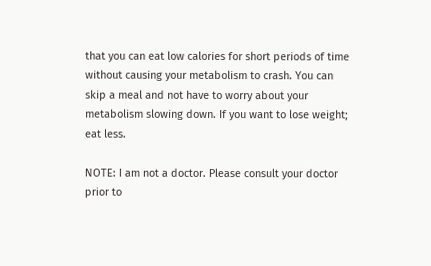that you can eat low calories for short periods of time without causing your metabolism to crash. You can skip a meal and not have to worry about your metabolism slowing down. If you want to lose weight; eat less.

NOTE: I am not a doctor. Please consult your doctor prior to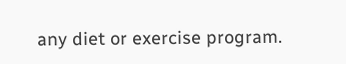any diet or exercise program.